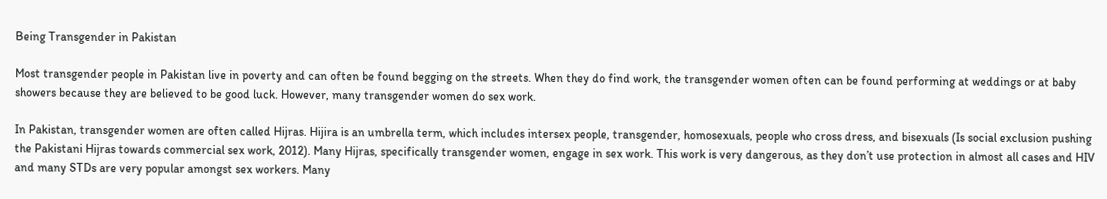Being Transgender in Pakistan

Most transgender people in Pakistan live in poverty and can often be found begging on the streets. When they do find work, the transgender women often can be found performing at weddings or at baby showers because they are believed to be good luck. However, many transgender women do sex work.

In Pakistan, transgender women are often called Hijras. Hijira is an umbrella term, which includes intersex people, transgender, homosexuals, people who cross dress, and bisexuals (Is social exclusion pushing the Pakistani Hijras towards commercial sex work, 2012). Many Hijras, specifically transgender women, engage in sex work. This work is very dangerous, as they don’t use protection in almost all cases and HIV and many STDs are very popular amongst sex workers. Many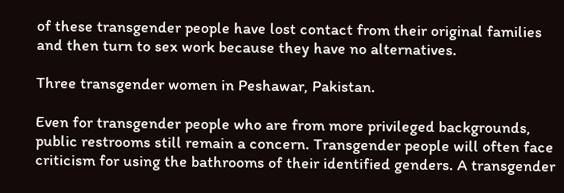of these transgender people have lost contact from their original families and then turn to sex work because they have no alternatives.

Three transgender women in Peshawar, Pakistan.

Even for transgender people who are from more privileged backgrounds, public restrooms still remain a concern. Transgender people will often face criticism for using the bathrooms of their identified genders. A transgender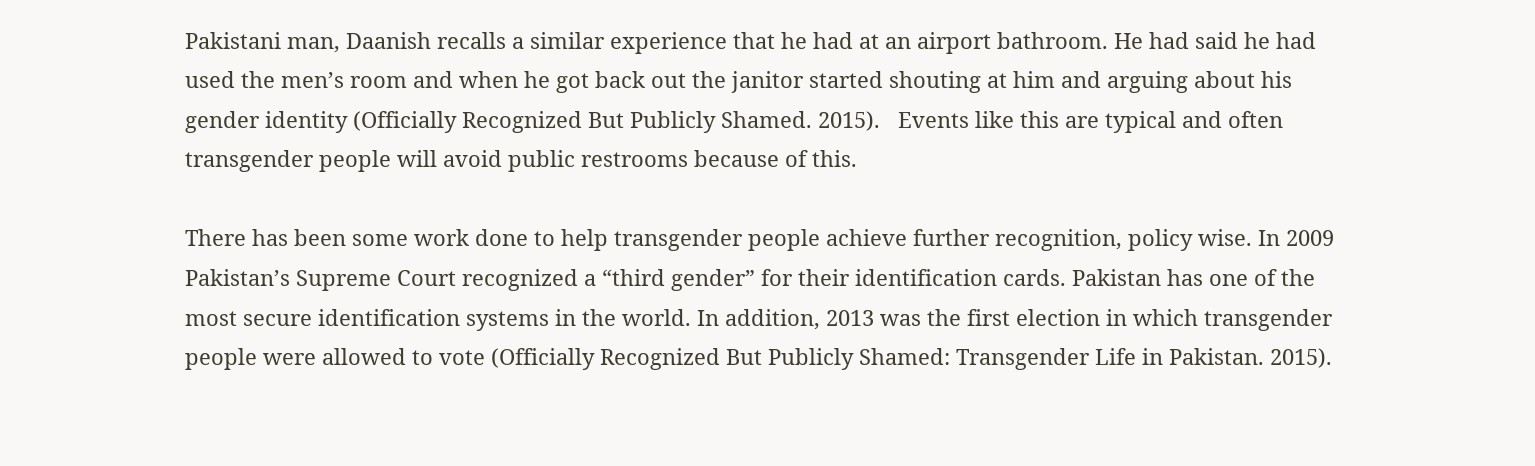Pakistani man, Daanish recalls a similar experience that he had at an airport bathroom. He had said he had used the men’s room and when he got back out the janitor started shouting at him and arguing about his gender identity (Officially Recognized But Publicly Shamed. 2015).   Events like this are typical and often transgender people will avoid public restrooms because of this.

There has been some work done to help transgender people achieve further recognition, policy wise. In 2009 Pakistan’s Supreme Court recognized a “third gender” for their identification cards. Pakistan has one of the most secure identification systems in the world. In addition, 2013 was the first election in which transgender people were allowed to vote (Officially Recognized But Publicly Shamed: Transgender Life in Pakistan. 2015).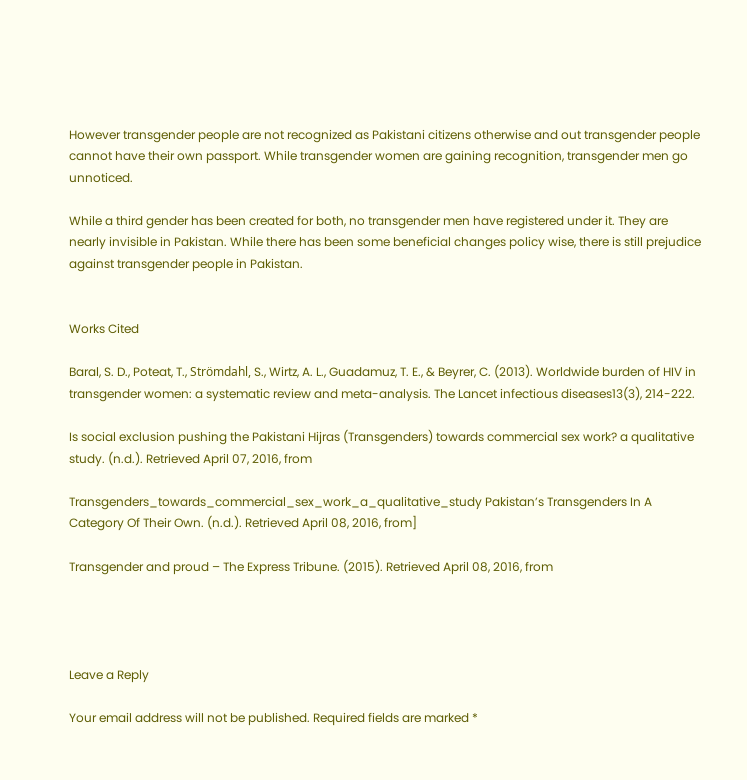However transgender people are not recognized as Pakistani citizens otherwise and out transgender people cannot have their own passport. While transgender women are gaining recognition, transgender men go unnoticed.

While a third gender has been created for both, no transgender men have registered under it. They are nearly invisible in Pakistan. While there has been some beneficial changes policy wise, there is still prejudice against transgender people in Pakistan.


Works Cited

Baral, S. D., Poteat, T., Strömdahl, S., Wirtz, A. L., Guadamuz, T. E., & Beyrer, C. (2013). Worldwide burden of HIV in transgender women: a systematic review and meta-analysis. The Lancet infectious diseases13(3), 214-222.

Is social exclusion pushing the Pakistani Hijras (Transgenders) towards commercial sex work? a qualitative study. (n.d.). Retrieved April 07, 2016, from

Transgenders_towards_commercial_sex_work_a_qualitative_study Pakistan’s Transgenders In A Category Of Their Own. (n.d.). Retrieved April 08, 2016, from]

Transgender and proud – The Express Tribune. (2015). Retrieved April 08, 2016, from




Leave a Reply

Your email address will not be published. Required fields are marked *